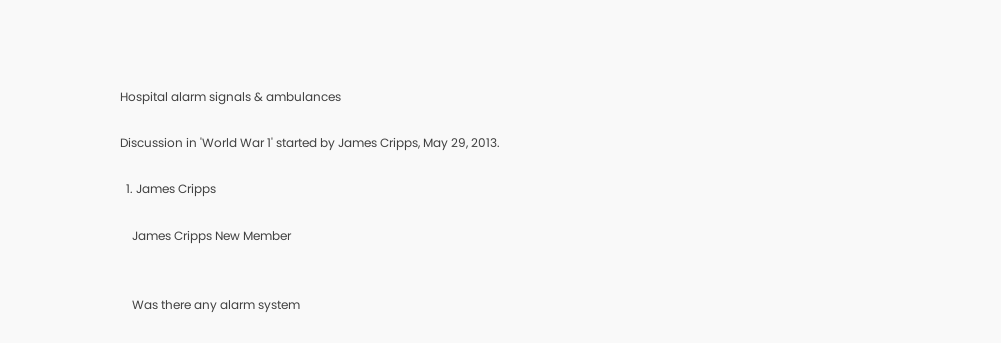Hospital alarm signals & ambulances

Discussion in 'World War 1' started by James Cripps, May 29, 2013.

  1. James Cripps

    James Cripps New Member


    Was there any alarm system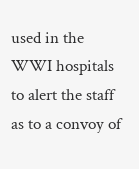used in the WWI hospitals to alert the staff as to a convoy of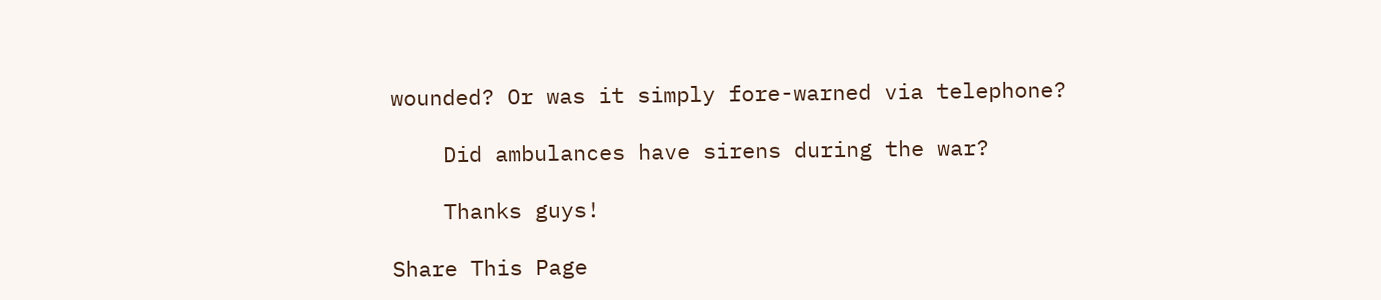wounded? Or was it simply fore-warned via telephone?

    Did ambulances have sirens during the war?

    Thanks guys!

Share This Page